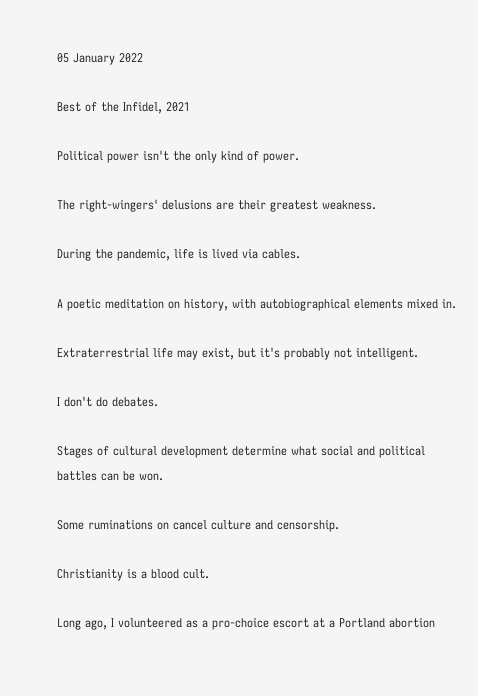05 January 2022

Best of the Infidel, 2021

Political power isn't the only kind of power.

The right-wingers' delusions are their greatest weakness.

During the pandemic, life is lived via cables.

A poetic meditation on history, with autobiographical elements mixed in.

Extraterrestrial life may exist, but it's probably not intelligent.

I don't do debates.

Stages of cultural development determine what social and political battles can be won.

Some ruminations on cancel culture and censorship.

Christianity is a blood cult.

Long ago, I volunteered as a pro-choice escort at a Portland abortion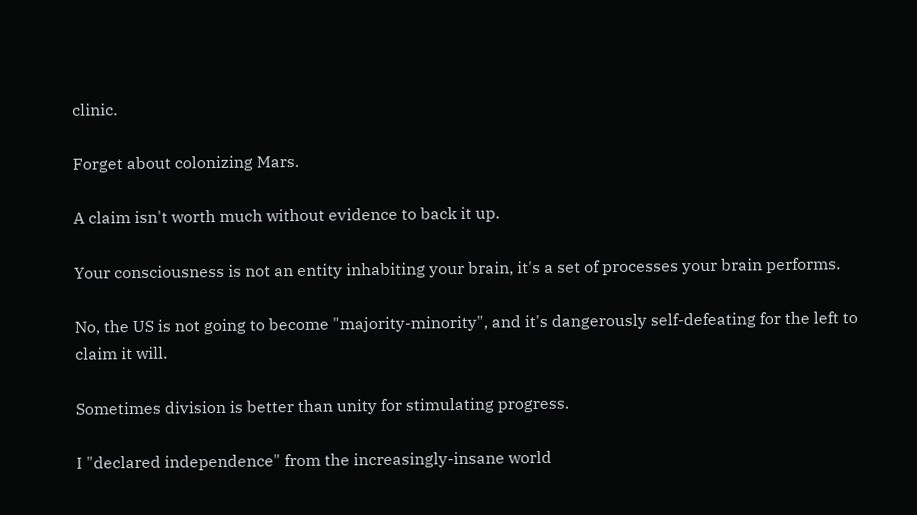clinic.

Forget about colonizing Mars.

A claim isn't worth much without evidence to back it up.

Your consciousness is not an entity inhabiting your brain, it's a set of processes your brain performs.

No, the US is not going to become "majority-minority", and it's dangerously self-defeating for the left to claim it will.

Sometimes division is better than unity for stimulating progress.

I "declared independence" from the increasingly-insane world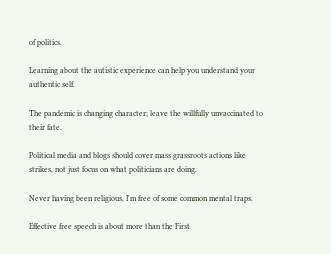of politics.

Learning about the autistic experience can help you understand your authentic self.

The pandemic is changing character; leave the willfully unvaccinated to their fate.

Political media and blogs should cover mass grassroots actions like strikes, not just focus on what politicians are doing.

Never having been religious, I'm free of some common mental traps.

Effective free speech is about more than the First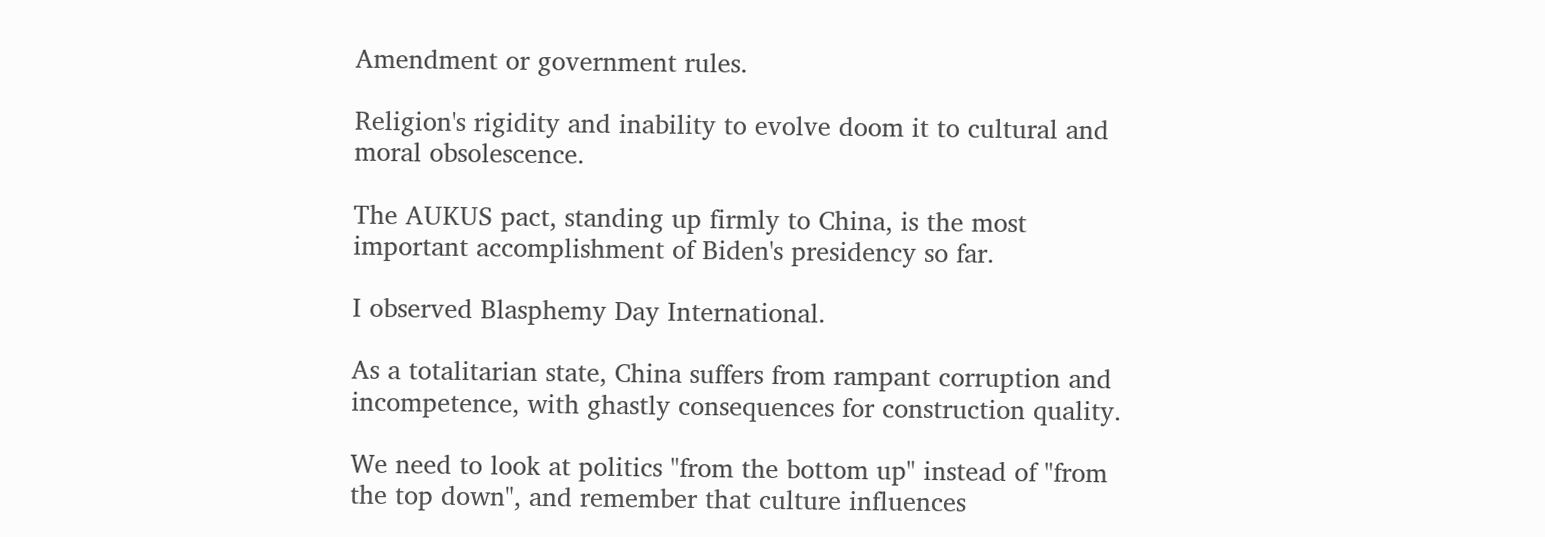Amendment or government rules.

Religion's rigidity and inability to evolve doom it to cultural and moral obsolescence.

The AUKUS pact, standing up firmly to China, is the most important accomplishment of Biden's presidency so far.

I observed Blasphemy Day International.

As a totalitarian state, China suffers from rampant corruption and incompetence, with ghastly consequences for construction quality.

We need to look at politics "from the bottom up" instead of "from the top down", and remember that culture influences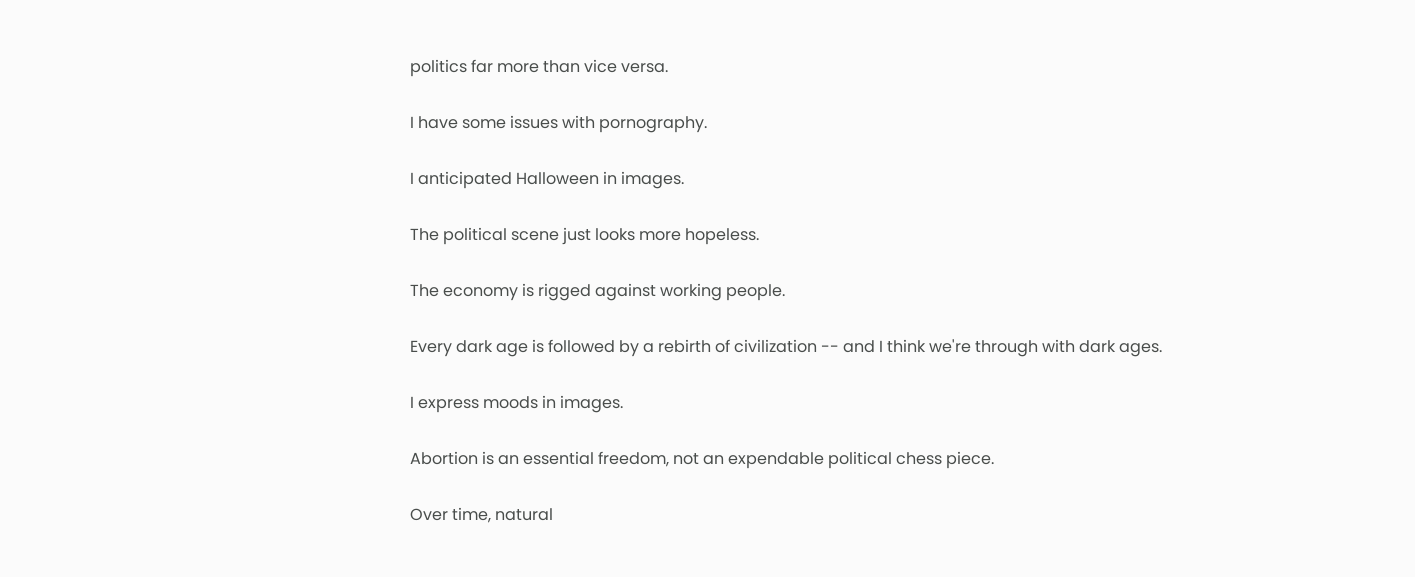politics far more than vice versa.

I have some issues with pornography.

I anticipated Halloween in images.

The political scene just looks more hopeless.

The economy is rigged against working people.

Every dark age is followed by a rebirth of civilization -- and I think we're through with dark ages.

I express moods in images.

Abortion is an essential freedom, not an expendable political chess piece.

Over time, natural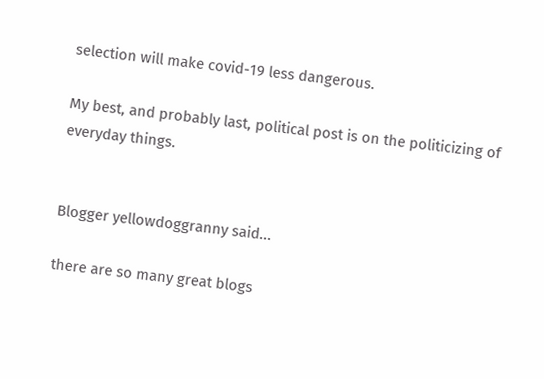selection will make covid-19 less dangerous.

My best, and probably last, political post is on the politicizing of everyday things.


Blogger yellowdoggranny said...

there are so many great blogs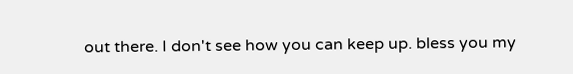out there. I don't see how you can keep up. bless you my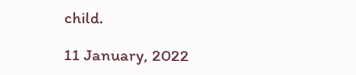child.

11 January, 2022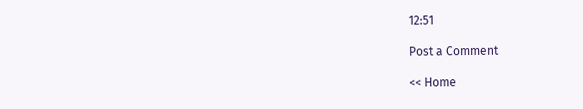12:51

Post a Comment

<< Home